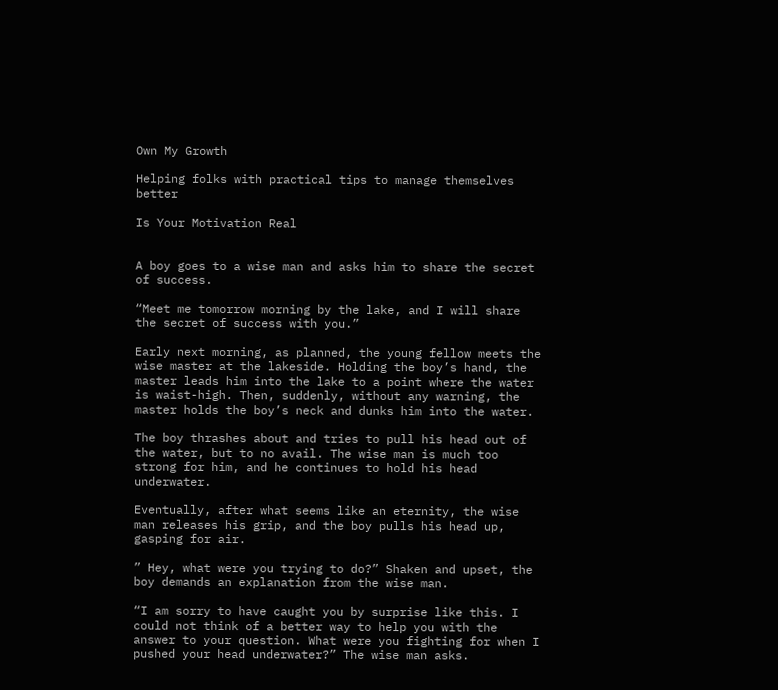Own My Growth

Helping folks with practical tips to manage themselves better

Is Your Motivation Real


A boy goes to a wise man and asks him to share the secret of success.

“Meet me tomorrow morning by the lake, and I will share the secret of success with you.”

Early next morning, as planned, the young fellow meets the wise master at the lakeside. Holding the boy’s hand, the master leads him into the lake to a point where the water is waist-high. Then, suddenly, without any warning, the master holds the boy’s neck and dunks him into the water.

The boy thrashes about and tries to pull his head out of the water, but to no avail. The wise man is much too strong for him, and he continues to hold his head underwater.

Eventually, after what seems like an eternity, the wise man releases his grip, and the boy pulls his head up, gasping for air.

” Hey, what were you trying to do?” Shaken and upset, the boy demands an explanation from the wise man.

“I am sorry to have caught you by surprise like this. I could not think of a better way to help you with the answer to your question. What were you fighting for when I pushed your head underwater?” The wise man asks.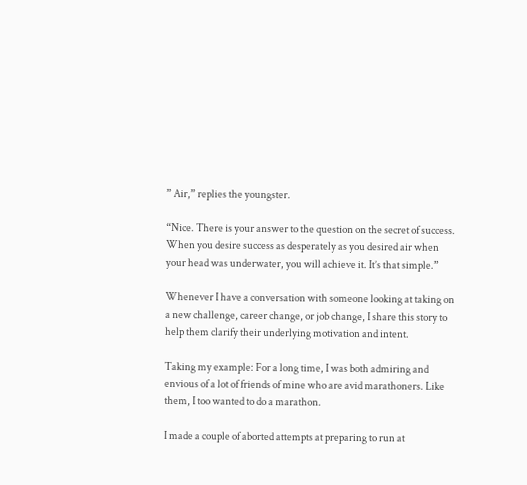” Air,” replies the youngster.

“Nice. There is your answer to the question on the secret of success. When you desire success as desperately as you desired air when your head was underwater, you will achieve it. It’s that simple.”

Whenever I have a conversation with someone looking at taking on a new challenge, career change, or job change, I share this story to help them clarify their underlying motivation and intent.

Taking my example: For a long time, I was both admiring and envious of a lot of friends of mine who are avid marathoners. Like them, I too wanted to do a marathon.

I made a couple of aborted attempts at preparing to run at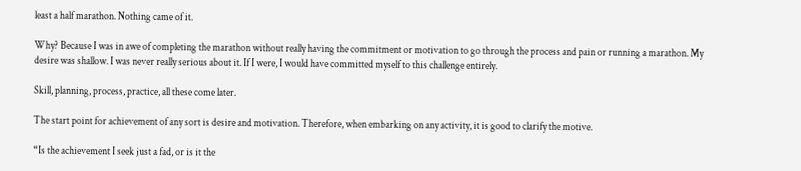least a half marathon. Nothing came of it.

Why? Because I was in awe of completing the marathon without really having the commitment or motivation to go through the process and pain or running a marathon. My desire was shallow. I was never really serious about it. If I were, I would have committed myself to this challenge entirely.

Skill, planning, process, practice, all these come later.

The start point for achievement of any sort is desire and motivation. Therefore, when embarking on any activity, it is good to clarify the motive.

“Is the achievement I seek just a fad, or is it the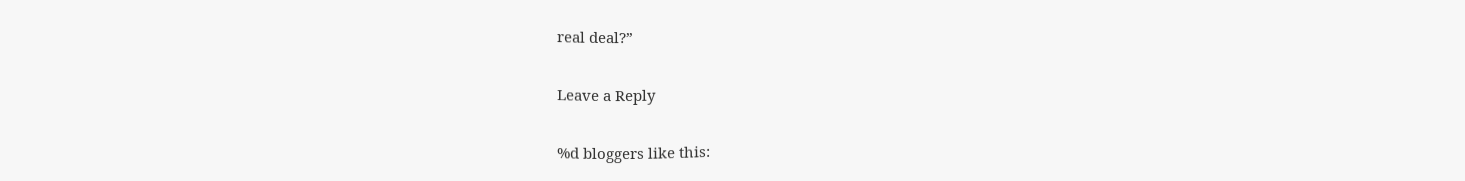real deal?”

Leave a Reply

%d bloggers like this: